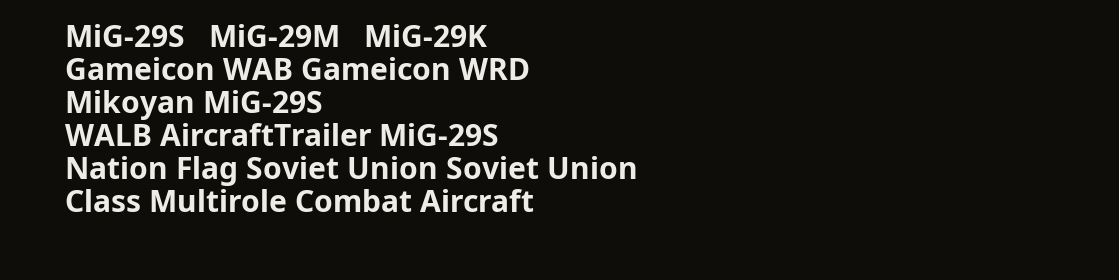MiG-29S   MiG-29M   MiG-29K
Gameicon WAB Gameicon WRD
Mikoyan MiG-29S
WALB AircraftTrailer MiG-29S
Nation Flag Soviet Union Soviet Union
Class Multirole Combat Aircraft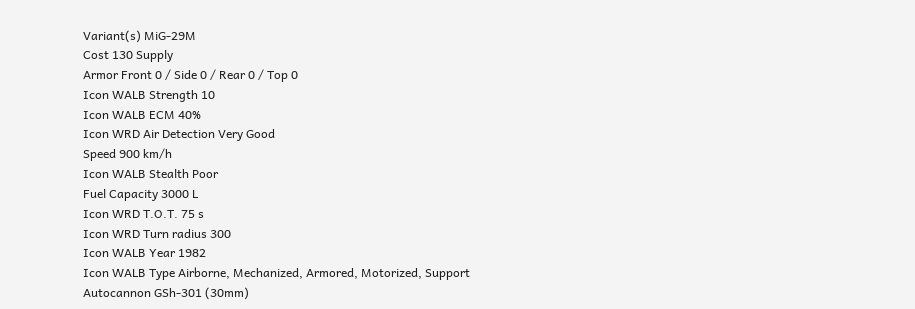Variant(s) MiG-29M
Cost 130 Supply
Armor Front 0 / Side 0 / Rear 0 / Top 0
Icon WALB Strength 10
Icon WALB ECM 40%
Icon WRD Air Detection Very Good
Speed 900 km/h
Icon WALB Stealth Poor
Fuel Capacity 3000 L
Icon WRD T.O.T. 75 s
Icon WRD Turn radius 300
Icon WALB Year 1982
Icon WALB Type Airborne, Mechanized, Armored, Motorized, Support
Autocannon GSh-301 (30mm)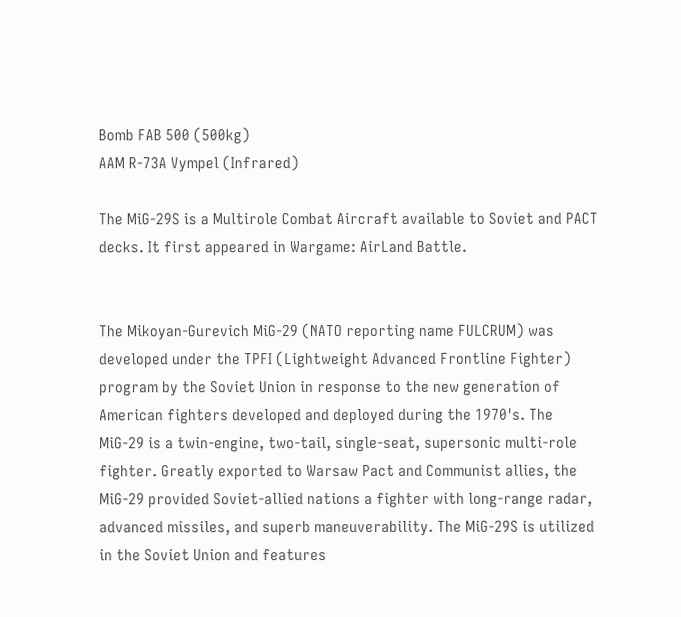Bomb FAB 500 (500kg)
AAM R-73A Vympel (Infrared)

The MiG-29S is a Multirole Combat Aircraft available to Soviet and PACT decks. It first appeared in Wargame: AirLand Battle.


The Mikoyan-Gurevich MiG-29 (NATO reporting name FULCRUM) was developed under the TPFI (Lightweight Advanced Frontline Fighter) program by the Soviet Union in response to the new generation of American fighters developed and deployed during the 1970's. The MiG-29 is a twin-engine, two-tail, single-seat, supersonic multi-role fighter. Greatly exported to Warsaw Pact and Communist allies, the MiG-29 provided Soviet-allied nations a fighter with long-range radar, advanced missiles, and superb maneuverability. The MiG-29S is utilized in the Soviet Union and features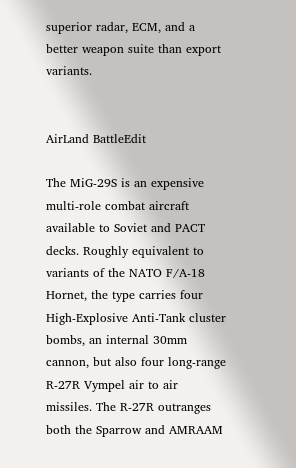superior radar, ECM, and a better weapon suite than export variants.


AirLand BattleEdit

The MiG-29S is an expensive multi-role combat aircraft available to Soviet and PACT decks. Roughly equivalent to variants of the NATO F/A-18 Hornet, the type carries four High-Explosive Anti-Tank cluster bombs, an internal 30mm cannon, but also four long-range R-27R Vympel air to air missiles. The R-27R outranges both the Sparrow and AMRAAM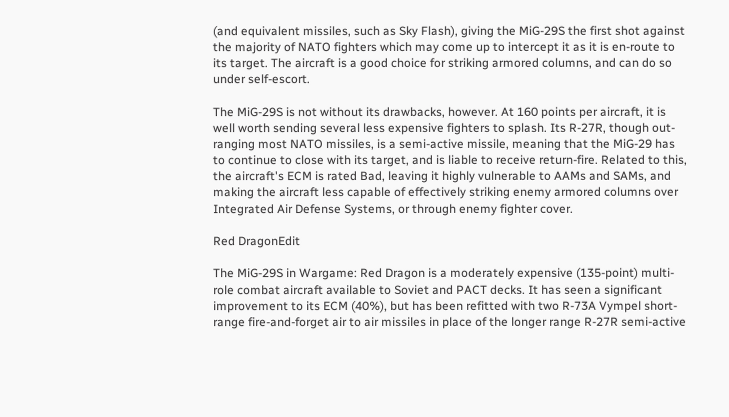(and equivalent missiles, such as Sky Flash), giving the MiG-29S the first shot against the majority of NATO fighters which may come up to intercept it as it is en-route to its target. The aircraft is a good choice for striking armored columns, and can do so under self-escort.

The MiG-29S is not without its drawbacks, however. At 160 points per aircraft, it is well worth sending several less expensive fighters to splash. Its R-27R, though out-ranging most NATO missiles, is a semi-active missile, meaning that the MiG-29 has to continue to close with its target, and is liable to receive return-fire. Related to this, the aircraft's ECM is rated Bad, leaving it highly vulnerable to AAMs and SAMs, and making the aircraft less capable of effectively striking enemy armored columns over Integrated Air Defense Systems, or through enemy fighter cover.

Red DragonEdit

The MiG-29S in Wargame: Red Dragon is a moderately expensive (135-point) multi-role combat aircraft available to Soviet and PACT decks. It has seen a significant improvement to its ECM (40%), but has been refitted with two R-73A Vympel short-range fire-and-forget air to air missiles in place of the longer range R-27R semi-active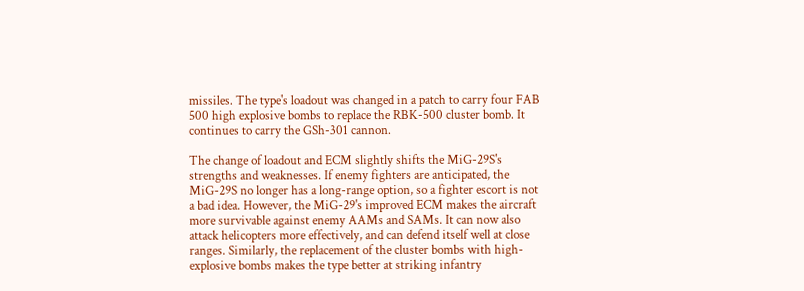missiles. The type's loadout was changed in a patch to carry four FAB 500 high explosive bombs to replace the RBK-500 cluster bomb. It continues to carry the GSh-301 cannon.

The change of loadout and ECM slightly shifts the MiG-29S's strengths and weaknesses. If enemy fighters are anticipated, the MiG-29S no longer has a long-range option, so a fighter escort is not a bad idea. However, the MiG-29's improved ECM makes the aircraft more survivable against enemy AAMs and SAMs. It can now also attack helicopters more effectively, and can defend itself well at close ranges. Similarly, the replacement of the cluster bombs with high-explosive bombs makes the type better at striking infantry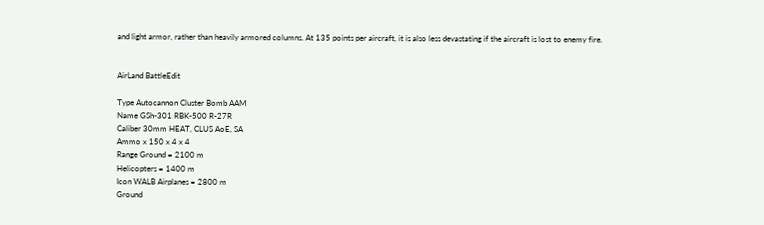and light armor, rather than heavily armored columns. At 135 points per aircraft, it is also less devastating if the aircraft is lost to enemy fire.


AirLand BattleEdit

Type Autocannon Cluster Bomb AAM
Name GSh-301 RBK-500 R-27R
Caliber 30mm HEAT, CLUS AoE, SA
Ammo x 150 x 4 x 4
Range Ground = 2100 m
Helicopters = 1400 m
Icon WALB Airplanes = 2800 m
Ground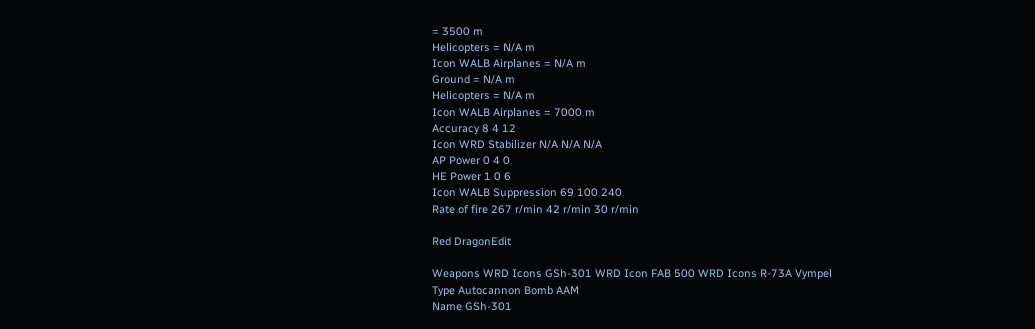= 3500 m
Helicopters = N/A m
Icon WALB Airplanes = N/A m
Ground = N/A m
Helicopters = N/A m
Icon WALB Airplanes = 7000 m
Accuracy 8 4 12
Icon WRD Stabilizer N/A N/A N/A
AP Power 0 4 0
HE Power 1 0 6
Icon WALB Suppression 69 100 240
Rate of fire 267 r/min 42 r/min 30 r/min

Red DragonEdit

Weapons WRD Icons GSh-301 WRD Icon FAB 500 WRD Icons R-73A Vympel
Type Autocannon Bomb AAM
Name GSh-301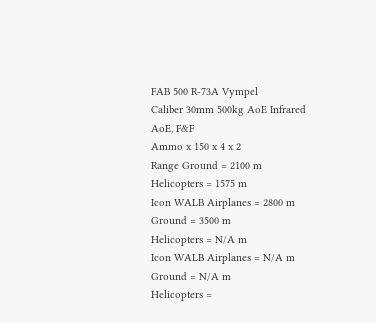FAB 500 R-73A Vympel
Caliber 30mm 500kg AoE Infrared AoE, F&F
Ammo x 150 x 4 x 2
Range Ground = 2100 m
Helicopters = 1575 m
Icon WALB Airplanes = 2800 m
Ground = 3500 m
Helicopters = N/A m
Icon WALB Airplanes = N/A m
Ground = N/A m
Helicopters =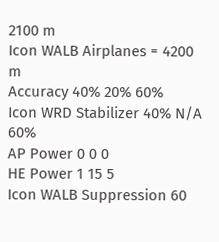2100 m
Icon WALB Airplanes = 4200 m
Accuracy 40% 20% 60%
Icon WRD Stabilizer 40% N/A 60%
AP Power 0 0 0
HE Power 1 15 5
Icon WALB Suppression 60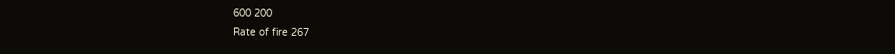600 200
Rate of fire 267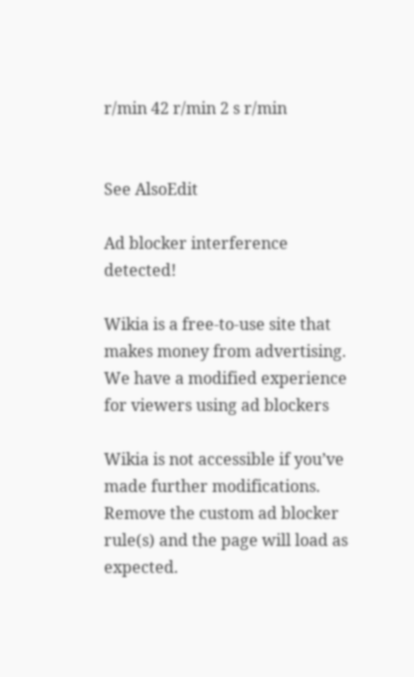r/min 42 r/min 2 s r/min


See AlsoEdit

Ad blocker interference detected!

Wikia is a free-to-use site that makes money from advertising. We have a modified experience for viewers using ad blockers

Wikia is not accessible if you’ve made further modifications. Remove the custom ad blocker rule(s) and the page will load as expected.